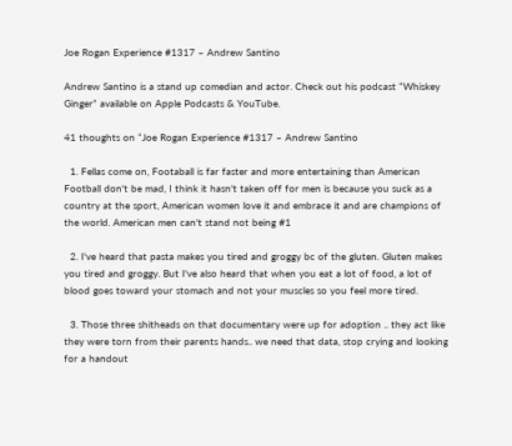Joe Rogan Experience #1317 – Andrew Santino

Andrew Santino is a stand up comedian and actor. Check out his podcast “Whiskey Ginger” available on Apple Podcasts & YouTube.

41 thoughts on “Joe Rogan Experience #1317 – Andrew Santino

  1. Fellas come on, Footaball is far faster and more entertaining than American Football don't be mad, I think it hasn't taken off for men is because you suck as a country at the sport, American women love it and embrace it and are champions of the world. American men can't stand not being #1

  2. I've heard that pasta makes you tired and groggy bc of the gluten. Gluten makes you tired and groggy. But I've also heard that when you eat a lot of food, a lot of blood goes toward your stomach and not your muscles so you feel more tired.

  3. Those three shitheads on that documentary were up for adoption .. they act like they were torn from their parents hands.. we need that data, stop crying and looking for a handout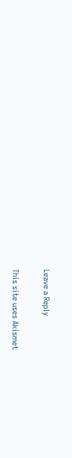Leave a Reply

This site uses Akismet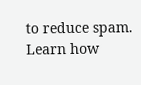to reduce spam. Learn how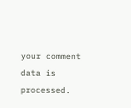your comment data is processed.